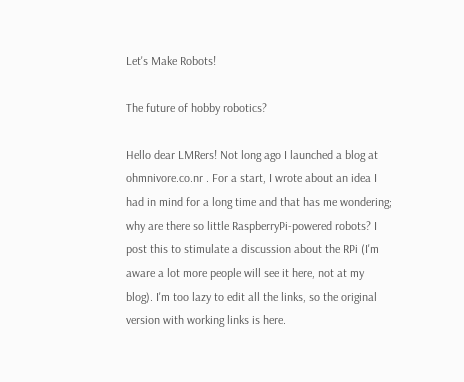Let's Make Robots!

The future of hobby robotics?

Hello dear LMRers! Not long ago I launched a blog at ohmnivore.co.nr . For a start, I wrote about an idea I had in mind for a long time and that has me wondering; why are there so little RaspberryPi-powered robots? I post this to stimulate a discussion about the RPi (I'm aware a lot more people will see it here, not at my blog). I'm too lazy to edit all the links, so the original version with working links is here.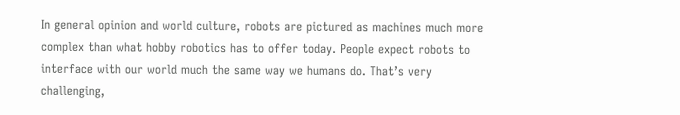In general opinion and world culture, robots are pictured as machines much more complex than what hobby robotics has to offer today. People expect robots to interface with our world much the same way we humans do. That’s very challenging,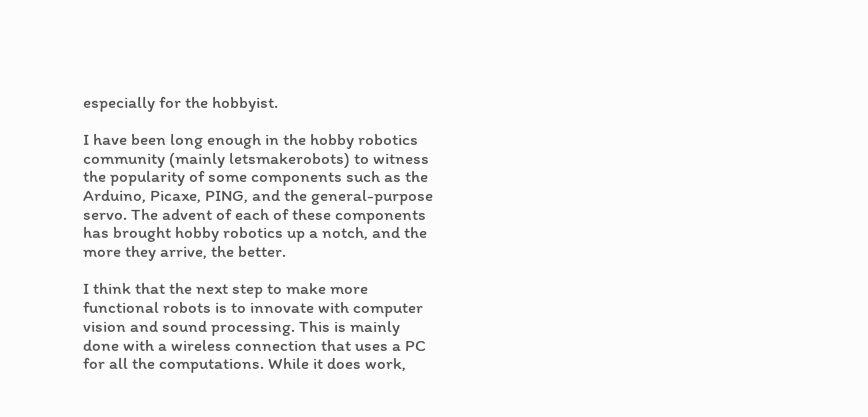especially for the hobbyist.

I have been long enough in the hobby robotics community (mainly letsmakerobots) to witness the popularity of some components such as the Arduino, Picaxe, PING, and the general-purpose servo. The advent of each of these components has brought hobby robotics up a notch, and the more they arrive, the better.

I think that the next step to make more functional robots is to innovate with computer vision and sound processing. This is mainly done with a wireless connection that uses a PC for all the computations. While it does work,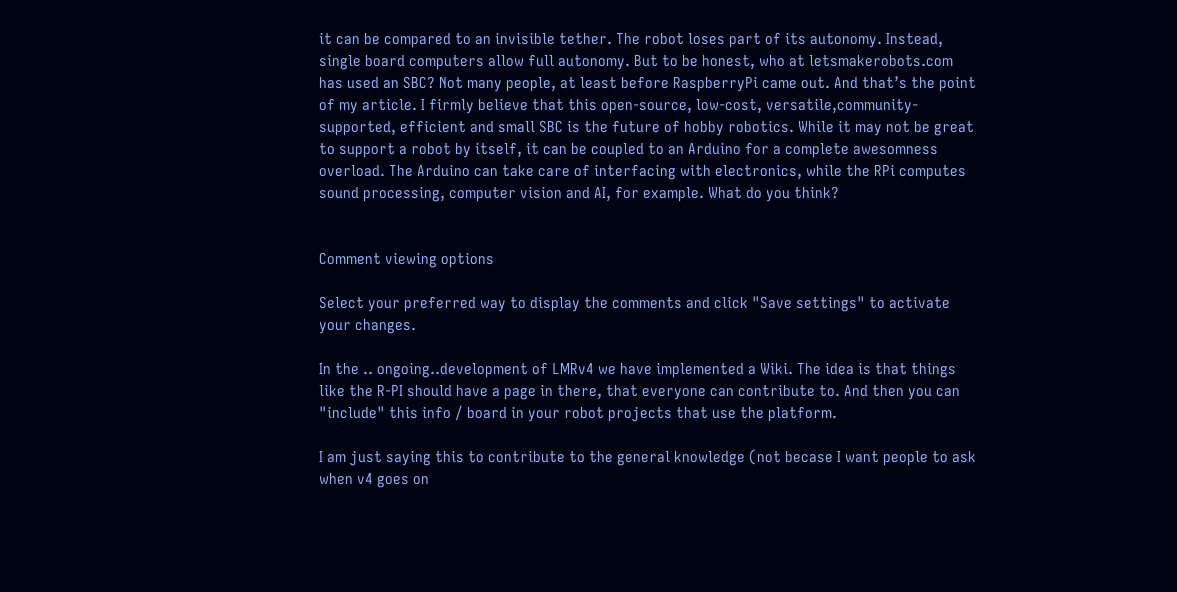it can be compared to an invisible tether. The robot loses part of its autonomy. Instead, single board computers allow full autonomy. But to be honest, who at letsmakerobots.com has used an SBC? Not many people, at least before RaspberryPi came out. And that’s the point of my article. I firmly believe that this open-source, low-cost, versatile,community-supported, efficient and small SBC is the future of hobby robotics. While it may not be great to support a robot by itself, it can be coupled to an Arduino for a complete awesomness overload. The Arduino can take care of interfacing with electronics, while the RPi computes sound processing, computer vision and AI, for example. What do you think?


Comment viewing options

Select your preferred way to display the comments and click "Save settings" to activate your changes.

In the .. ongoing..development of LMRv4 we have implemented a Wiki. The idea is that things like the R-PI should have a page in there, that everyone can contribute to. And then you can "include" this info / board in your robot projects that use the platform.

I am just saying this to contribute to the general knowledge (not becase I want people to ask when v4 goes on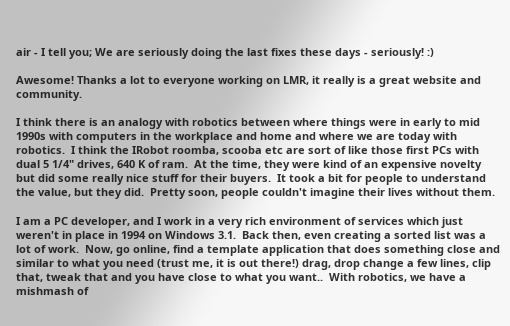air - I tell you; We are seriously doing the last fixes these days - seriously! :)

Awesome! Thanks a lot to everyone working on LMR, it really is a great website and community.

I think there is an analogy with robotics between where things were in early to mid 1990s with computers in the workplace and home and where we are today with robotics.  I think the IRobot roomba, scooba etc are sort of like those first PCs with dual 5 1/4" drives, 640 K of ram.  At the time, they were kind of an expensive novelty but did some really nice stuff for their buyers.  It took a bit for people to understand the value, but they did.  Pretty soon, people couldn't imagine their lives without them.

I am a PC developer, and I work in a very rich environment of services which just weren't in place in 1994 on Windows 3.1.  Back then, even creating a sorted list was a lot of work.  Now, go online, find a template application that does something close and similar to what you need (trust me, it is out there!) drag, drop change a few lines, clip that, tweak that and you have close to what you want..  With robotics, we have a mishmash of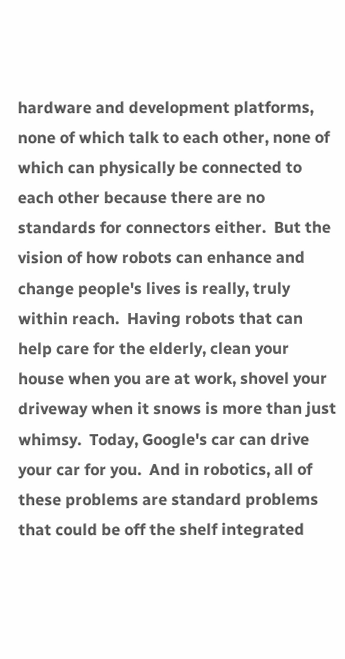hardware and development platforms, none of which talk to each other, none of which can physically be connected to each other because there are no standards for connectors either.  But the vision of how robots can enhance and change people's lives is really, truly within reach.  Having robots that can help care for the elderly, clean your house when you are at work, shovel your driveway when it snows is more than just whimsy.  Today, Google's car can drive your car for you.  And in robotics, all of these problems are standard problems that could be off the shelf integrated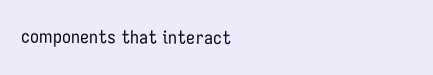components that interact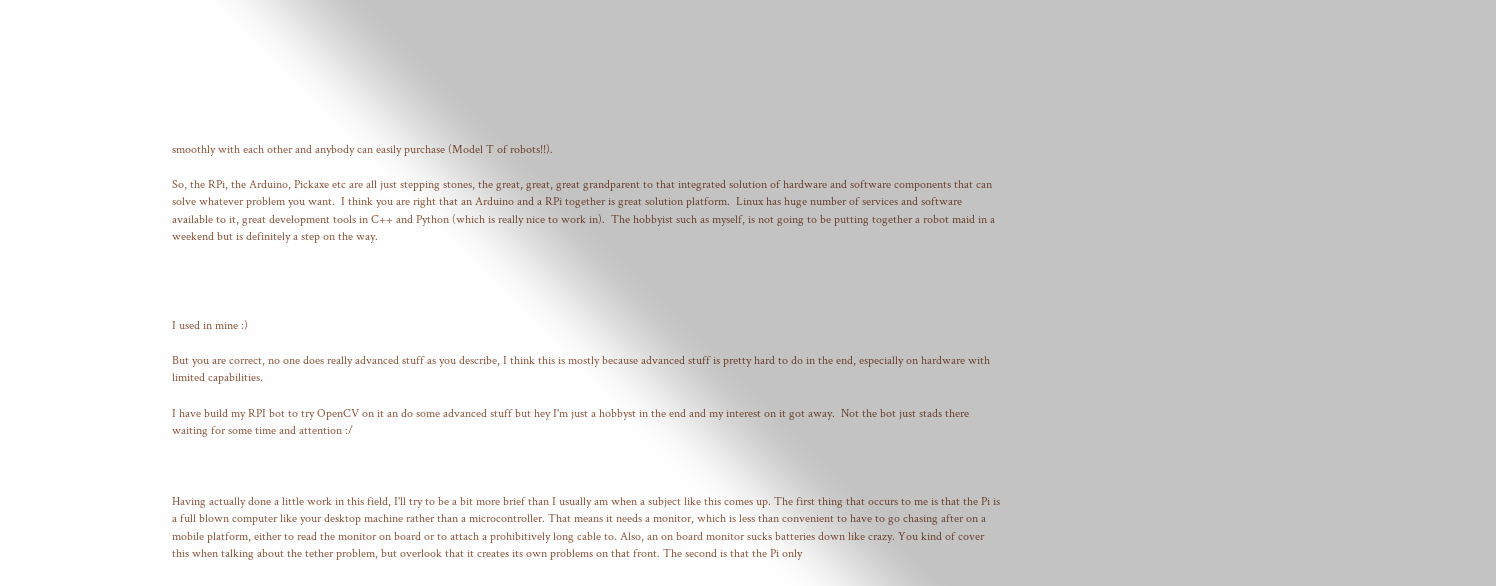smoothly with each other and anybody can easily purchase (Model T of robots!!).

So, the RPi, the Arduino, Pickaxe etc are all just stepping stones, the great, great, great grandparent to that integrated solution of hardware and software components that can solve whatever problem you want.  I think you are right that an Arduino and a RPi together is great solution platform.  Linux has huge number of services and software available to it, great development tools in C++ and Python (which is really nice to work in).  The hobbyist such as myself, is not going to be putting together a robot maid in a weekend but is definitely a step on the way.




I used in mine :)

But you are correct, no one does really advanced stuff as you describe, I think this is mostly because advanced stuff is pretty hard to do in the end, especially on hardware with limited capabilities.

I have build my RPI bot to try OpenCV on it an do some advanced stuff but hey I'm just a hobbyst in the end and my interest on it got away.  Not the bot just stads there waiting for some time and attention :/



Having actually done a little work in this field, I'll try to be a bit more brief than I usually am when a subject like this comes up. The first thing that occurs to me is that the Pi is a full blown computer like your desktop machine rather than a microcontroller. That means it needs a monitor, which is less than convenient to have to go chasing after on a mobile platform, either to read the monitor on board or to attach a prohibitively long cable to. Also, an on board monitor sucks batteries down like crazy. You kind of cover this when talking about the tether problem, but overlook that it creates its own problems on that front. The second is that the Pi only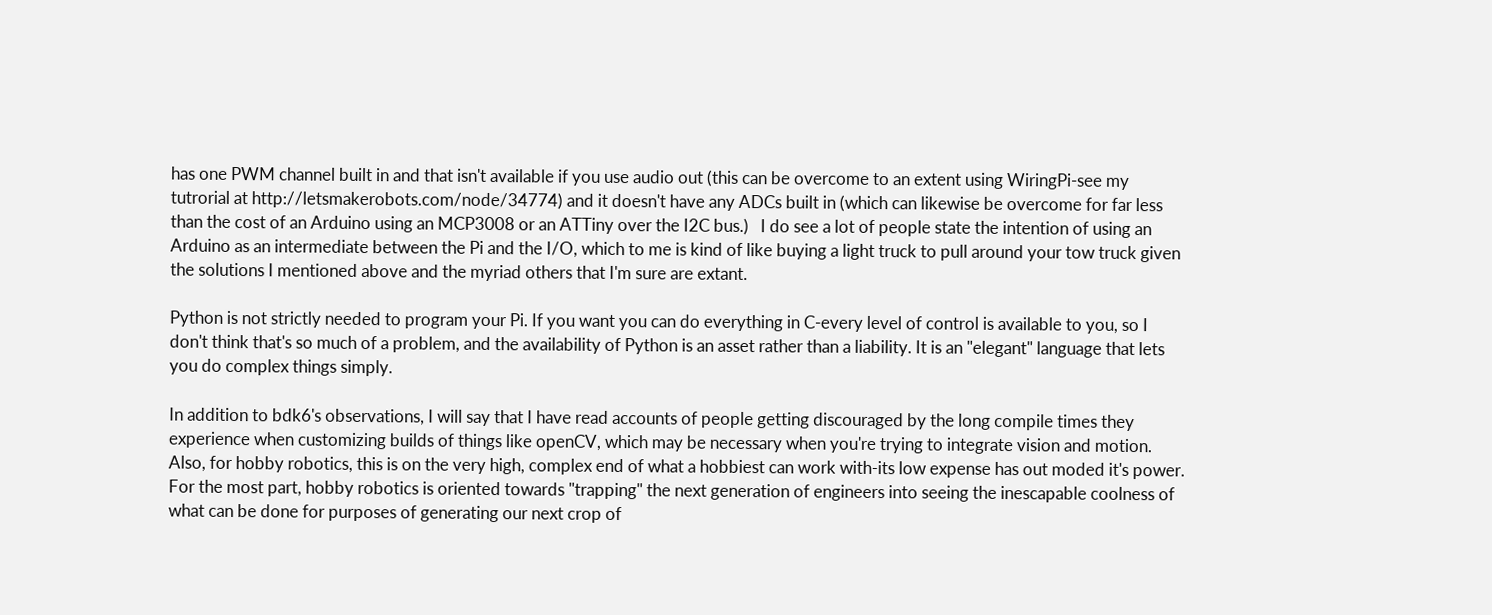has one PWM channel built in and that isn't available if you use audio out (this can be overcome to an extent using WiringPi-see my tutrorial at http://letsmakerobots.com/node/34774) and it doesn't have any ADCs built in (which can likewise be overcome for far less than the cost of an Arduino using an MCP3008 or an ATTiny over the I2C bus.)   I do see a lot of people state the intention of using an Arduino as an intermediate between the Pi and the I/O, which to me is kind of like buying a light truck to pull around your tow truck given the solutions I mentioned above and the myriad others that I'm sure are extant.

Python is not strictly needed to program your Pi. If you want you can do everything in C-every level of control is available to you, so I don't think that's so much of a problem, and the availability of Python is an asset rather than a liability. It is an "elegant" language that lets you do complex things simply.

In addition to bdk6's observations, I will say that I have read accounts of people getting discouraged by the long compile times they experience when customizing builds of things like openCV, which may be necessary when you're trying to integrate vision and motion. Also, for hobby robotics, this is on the very high, complex end of what a hobbiest can work with-its low expense has out moded it's power. For the most part, hobby robotics is oriented towards "trapping" the next generation of engineers into seeing the inescapable coolness of what can be done for purposes of generating our next crop of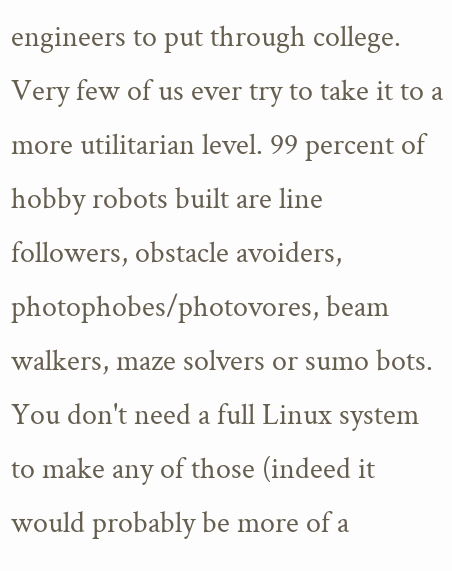engineers to put through college. Very few of us ever try to take it to a more utilitarian level. 99 percent of hobby robots built are line followers, obstacle avoiders, photophobes/photovores, beam walkers, maze solvers or sumo bots. You don't need a full Linux system to make any of those (indeed it would probably be more of a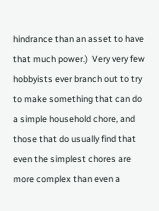hindrance than an asset to have that much power.)  Very very few hobbyists ever branch out to try to make something that can do a simple household chore, and those that do usually find that even the simplest chores are more complex than even a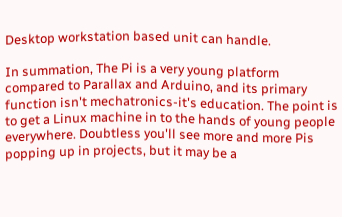Desktop workstation based unit can handle.

In summation, The Pi is a very young platform compared to Parallax and Arduino, and its primary function isn't mechatronics-it's education. The point is to get a Linux machine in to the hands of young people everywhere. Doubtless you'll see more and more Pis popping up in projects, but it may be a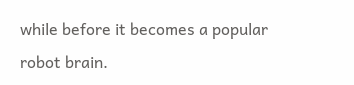while before it becomes a popular robot brain.